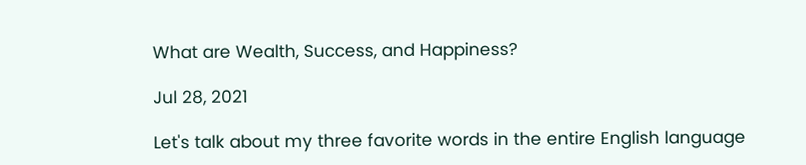What are Wealth, Success, and Happiness?

Jul 28, 2021

Let's talk about my three favorite words in the entire English language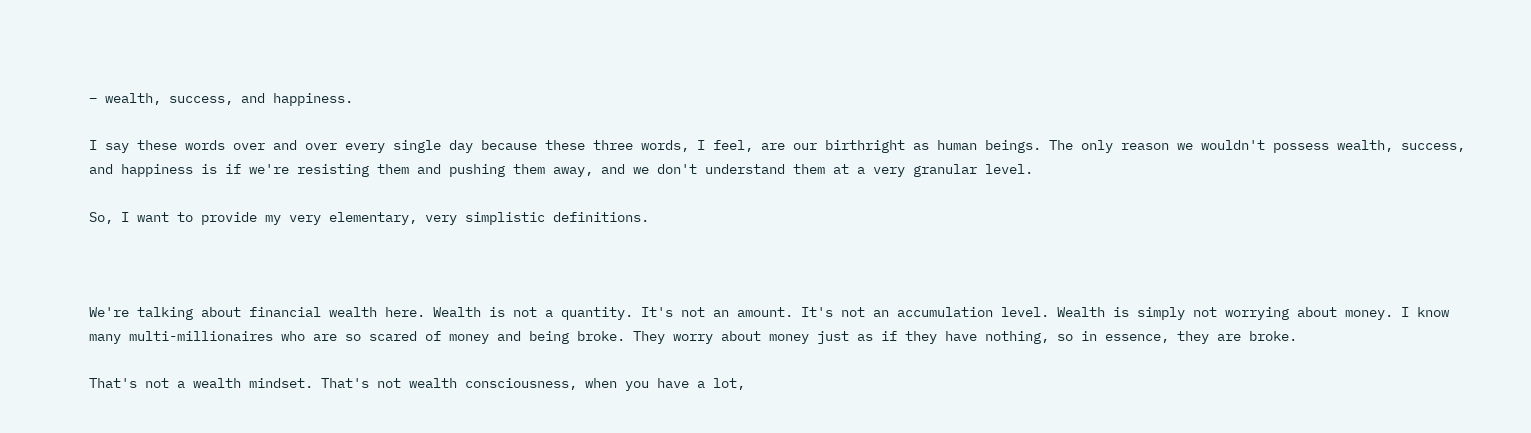– wealth, success, and happiness.

I say these words over and over every single day because these three words, I feel, are our birthright as human beings. The only reason we wouldn't possess wealth, success, and happiness is if we're resisting them and pushing them away, and we don't understand them at a very granular level.

So, I want to provide my very elementary, very simplistic definitions.



We're talking about financial wealth here. Wealth is not a quantity. It's not an amount. It's not an accumulation level. Wealth is simply not worrying about money. I know many multi-millionaires who are so scared of money and being broke. They worry about money just as if they have nothing, so in essence, they are broke.

That's not a wealth mindset. That's not wealth consciousness, when you have a lot,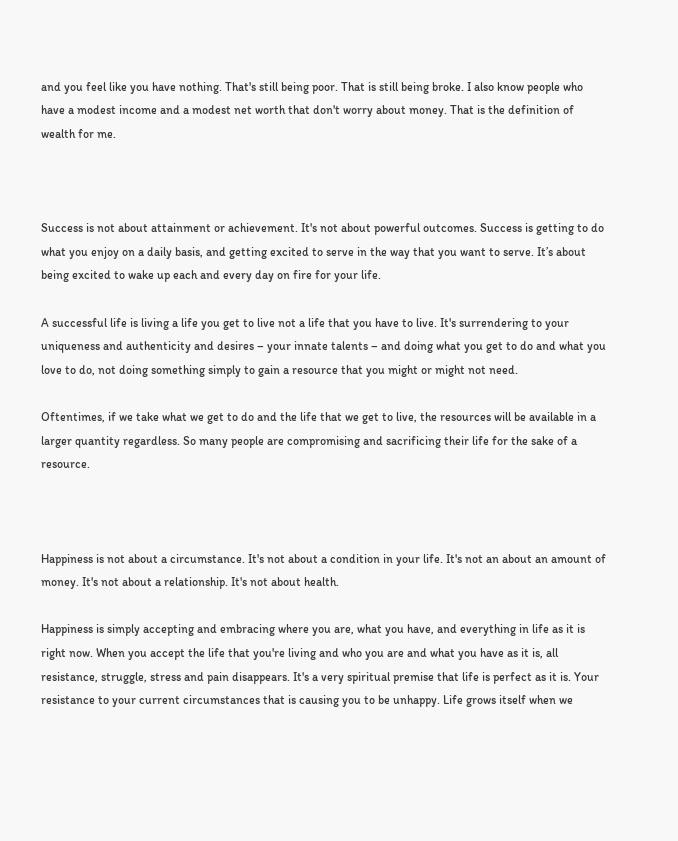and you feel like you have nothing. That's still being poor. That is still being broke. I also know people who have a modest income and a modest net worth that don't worry about money. That is the definition of wealth for me.



Success is not about attainment or achievement. It's not about powerful outcomes. Success is getting to do what you enjoy on a daily basis, and getting excited to serve in the way that you want to serve. It’s about being excited to wake up each and every day on fire for your life.

A successful life is living a life you get to live not a life that you have to live. It's surrendering to your uniqueness and authenticity and desires – your innate talents – and doing what you get to do and what you love to do, not doing something simply to gain a resource that you might or might not need.

Oftentimes, if we take what we get to do and the life that we get to live, the resources will be available in a larger quantity regardless. So many people are compromising and sacrificing their life for the sake of a resource.



Happiness is not about a circumstance. It's not about a condition in your life. It's not an about an amount of money. It's not about a relationship. It's not about health.

Happiness is simply accepting and embracing where you are, what you have, and everything in life as it is right now. When you accept the life that you're living and who you are and what you have as it is, all resistance, struggle, stress and pain disappears. It's a very spiritual premise that life is perfect as it is. Your resistance to your current circumstances that is causing you to be unhappy. Life grows itself when we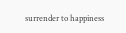surrender to happiness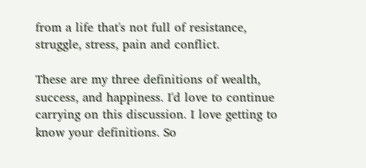from a life that's not full of resistance, struggle, stress, pain and conflict.

These are my three definitions of wealth, success, and happiness. I'd love to continue carrying on this discussion. I love getting to know your definitions. So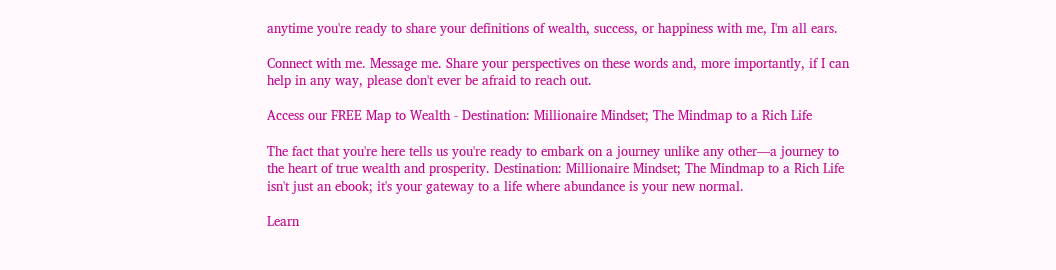anytime you're ready to share your definitions of wealth, success, or happiness with me, I'm all ears.

Connect with me. Message me. Share your perspectives on these words and, more importantly, if I can help in any way, please don't ever be afraid to reach out.

Access our FREE Map to Wealth - Destination: Millionaire Mindset; The Mindmap to a Rich Life

The fact that you're here tells us you're ready to embark on a journey unlike any other—a journey to the heart of true wealth and prosperity. Destination: Millionaire Mindset; The Mindmap to a Rich Life isn't just an ebook; it's your gateway to a life where abundance is your new normal.

Learn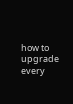how to upgrade every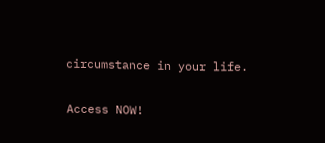circumstance in your life.

Access NOW!